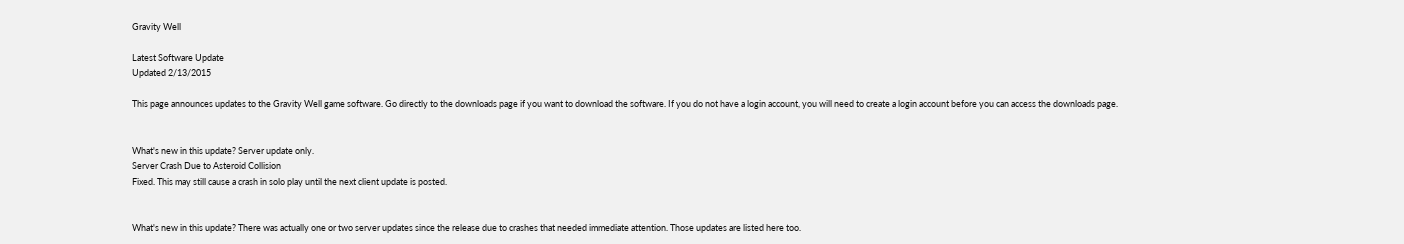Gravity Well

Latest Software Update
Updated 2/13/2015

This page announces updates to the Gravity Well game software. Go directly to the downloads page if you want to download the software. If you do not have a login account, you will need to create a login account before you can access the downloads page.


What's new in this update? Server update only.
Server Crash Due to Asteroid Collision
Fixed. This may still cause a crash in solo play until the next client update is posted.


What's new in this update? There was actually one or two server updates since the release due to crashes that needed immediate attention. Those updates are listed here too.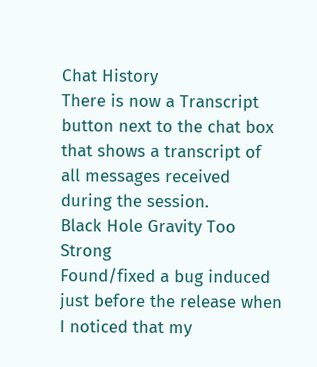Chat History
There is now a Transcript button next to the chat box that shows a transcript of all messages received during the session.
Black Hole Gravity Too Strong
Found/fixed a bug induced just before the release when I noticed that my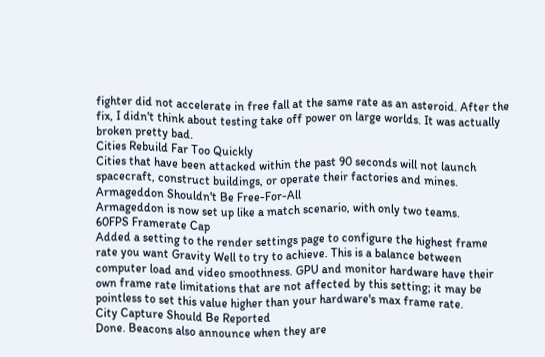fighter did not accelerate in free fall at the same rate as an asteroid. After the fix, I didn't think about testing take off power on large worlds. It was actually broken pretty bad.
Cities Rebuild Far Too Quickly
Cities that have been attacked within the past 90 seconds will not launch spacecraft, construct buildings, or operate their factories and mines.
Armageddon Shouldn't Be Free-For-All
Armageddon is now set up like a match scenario, with only two teams.
60FPS Framerate Cap
Added a setting to the render settings page to configure the highest frame rate you want Gravity Well to try to achieve. This is a balance between computer load and video smoothness. GPU and monitor hardware have their own frame rate limitations that are not affected by this setting; it may be pointless to set this value higher than your hardware's max frame rate.
City Capture Should Be Reported
Done. Beacons also announce when they are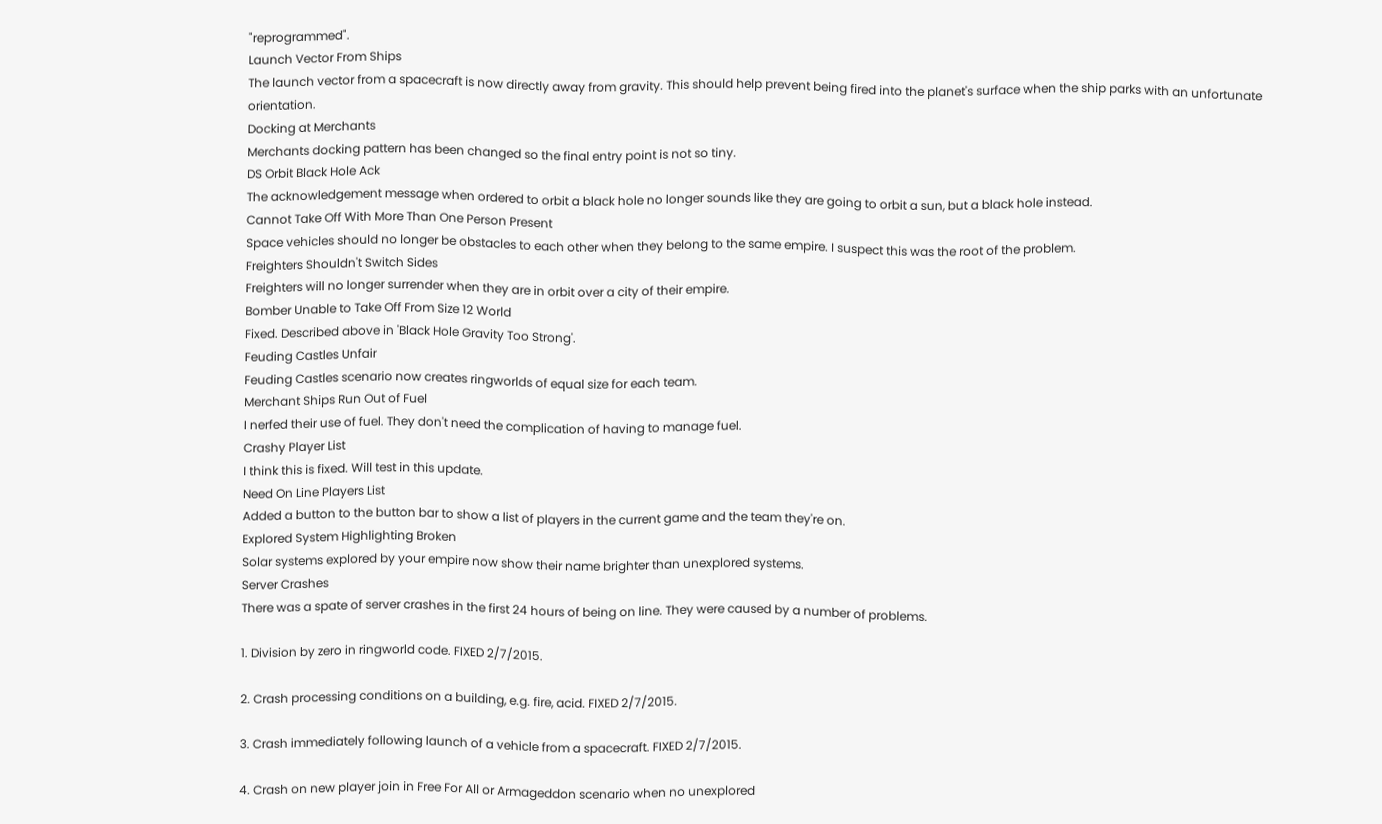"reprogrammed".
Launch Vector From Ships
The launch vector from a spacecraft is now directly away from gravity. This should help prevent being fired into the planet's surface when the ship parks with an unfortunate orientation.
Docking at Merchants
Merchants docking pattern has been changed so the final entry point is not so tiny.
DS Orbit Black Hole Ack
The acknowledgement message when ordered to orbit a black hole no longer sounds like they are going to orbit a sun, but a black hole instead.
Cannot Take Off With More Than One Person Present
Space vehicles should no longer be obstacles to each other when they belong to the same empire. I suspect this was the root of the problem.
Freighters Shouldn't Switch Sides
Freighters will no longer surrender when they are in orbit over a city of their empire.
Bomber Unable to Take Off From Size 12 World
Fixed. Described above in 'Black Hole Gravity Too Strong'.
Feuding Castles Unfair
Feuding Castles scenario now creates ringworlds of equal size for each team.
Merchant Ships Run Out of Fuel
I nerfed their use of fuel. They don't need the complication of having to manage fuel.
Crashy Player List
I think this is fixed. Will test in this update.
Need On Line Players List
Added a button to the button bar to show a list of players in the current game and the team they're on.
Explored System Highlighting Broken
Solar systems explored by your empire now show their name brighter than unexplored systems.
Server Crashes
There was a spate of server crashes in the first 24 hours of being on line. They were caused by a number of problems.

1. Division by zero in ringworld code. FIXED 2/7/2015.

2. Crash processing conditions on a building, e.g. fire, acid. FIXED 2/7/2015.

3. Crash immediately following launch of a vehicle from a spacecraft. FIXED 2/7/2015.

4. Crash on new player join in Free For All or Armageddon scenario when no unexplored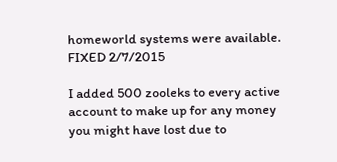homeworld systems were available. FIXED 2/7/2015

I added 500 zooleks to every active account to make up for any money you might have lost due to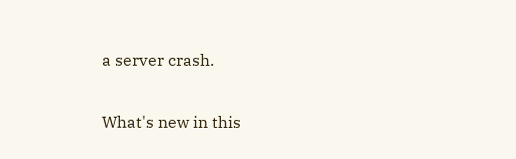a server crash.


What's new in this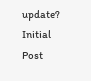update?
Initial Post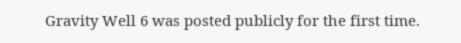Gravity Well 6 was posted publicly for the first time.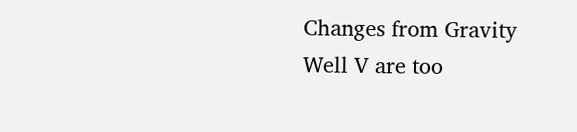Changes from Gravity Well V are too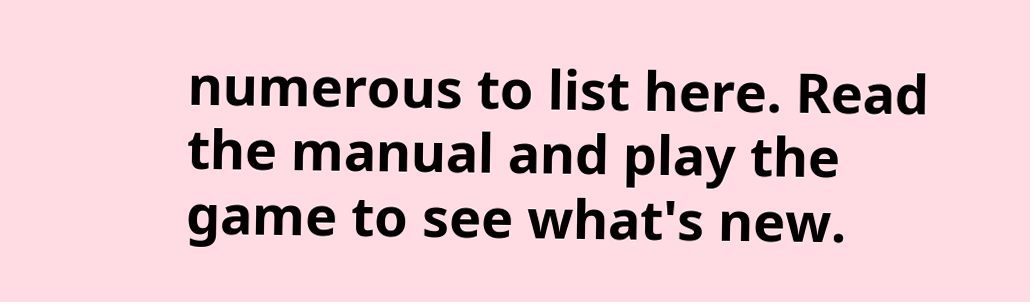numerous to list here. Read the manual and play the game to see what's new.